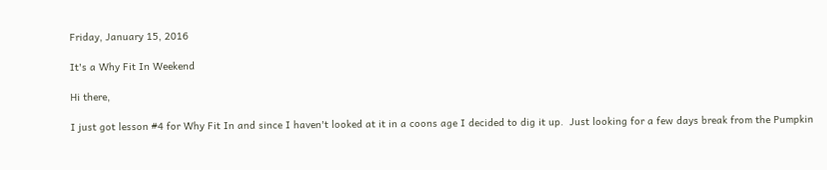Friday, January 15, 2016

It's a Why Fit In Weekend

Hi there,

I just got lesson #4 for Why Fit In and since I haven't looked at it in a coons age I decided to dig it up.  Just looking for a few days break from the Pumpkin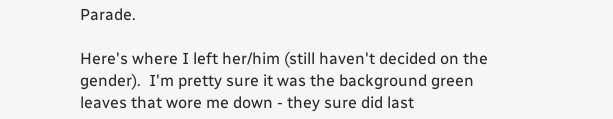Parade.

Here's where I left her/him (still haven't decided on the gender).  I'm pretty sure it was the background green leaves that wore me down - they sure did last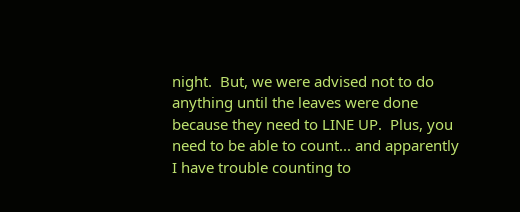night.  But, we were advised not to do anything until the leaves were done because they need to LINE UP.  Plus, you need to be able to count... and apparently I have trouble counting to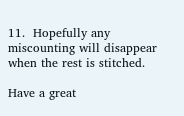11.  Hopefully any miscounting will disappear when the rest is stitched.

Have a great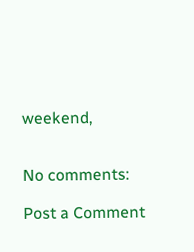weekend,


No comments:

Post a Comment